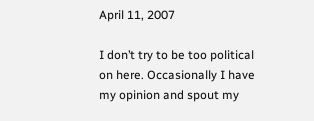April 11, 2007

I don’t try to be too political on here. Occasionally I have my opinion and spout my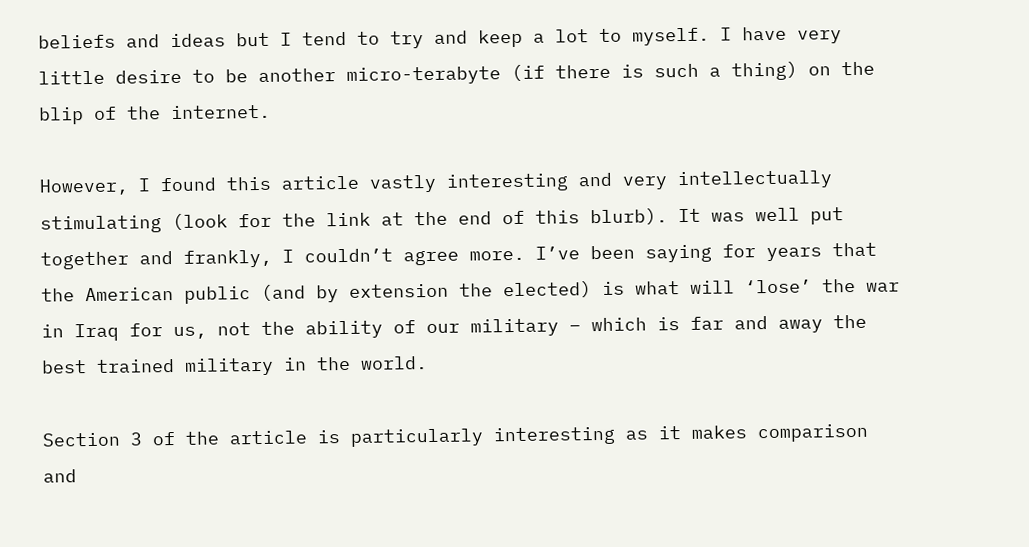beliefs and ideas but I tend to try and keep a lot to myself. I have very little desire to be another micro-terabyte (if there is such a thing) on the blip of the internet.

However, I found this article vastly interesting and very intellectually stimulating (look for the link at the end of this blurb). It was well put together and frankly, I couldn’t agree more. I’ve been saying for years that the American public (and by extension the elected) is what will ‘lose’ the war in Iraq for us, not the ability of our military – which is far and away the best trained military in the world.

Section 3 of the article is particularly interesting as it makes comparison and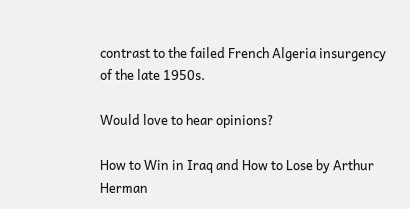contrast to the failed French Algeria insurgency of the late 1950s.

Would love to hear opinions?

How to Win in Iraq and How to Lose by Arthur Herman